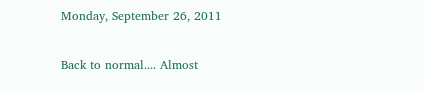Monday, September 26, 2011

Back to normal.... Almost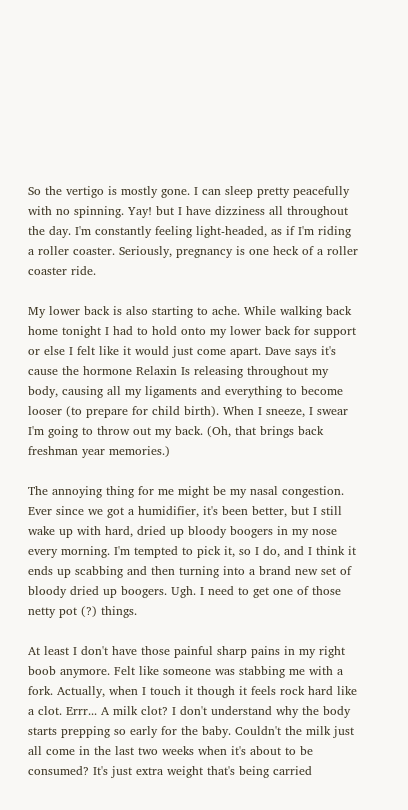So the vertigo is mostly gone. I can sleep pretty peacefully with no spinning. Yay! but I have dizziness all throughout the day. I'm constantly feeling light-headed, as if I'm riding a roller coaster. Seriously, pregnancy is one heck of a roller coaster ride.

My lower back is also starting to ache. While walking back home tonight I had to hold onto my lower back for support or else I felt like it would just come apart. Dave says it's cause the hormone Relaxin Is releasing throughout my body, causing all my ligaments and everything to become looser (to prepare for child birth). When I sneeze, I swear I'm going to throw out my back. (Oh, that brings back freshman year memories.)

The annoying thing for me might be my nasal congestion. Ever since we got a humidifier, it's been better, but I still wake up with hard, dried up bloody boogers in my nose every morning. I'm tempted to pick it, so I do, and I think it ends up scabbing and then turning into a brand new set of bloody dried up boogers. Ugh. I need to get one of those netty pot (?) things.

At least I don't have those painful sharp pains in my right boob anymore. Felt like someone was stabbing me with a fork. Actually, when I touch it though it feels rock hard like a clot. Errr... A milk clot? I don't understand why the body starts prepping so early for the baby. Couldn't the milk just all come in the last two weeks when it's about to be consumed? It's just extra weight that's being carried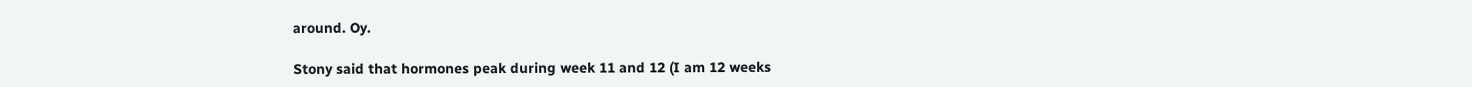around. Oy.

Stony said that hormones peak during week 11 and 12 (I am 12 weeks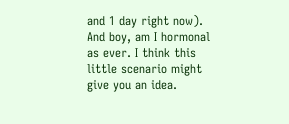and 1 day right now). And boy, am I hormonal as ever. I think this little scenario might give you an idea.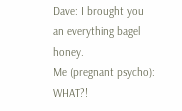Dave: I brought you an everything bagel honey.
Me (pregnant psycho): WHAT?!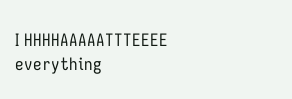I HHHHAAAAATTTEEEE everything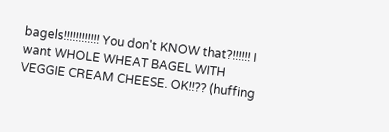bagels!!!!!!!!!!!! You don't KNOW that?!!!!!! I want WHOLE WHEAT BAGEL WITH VEGGIE CREAM CHEESE. OK!!?? (huffing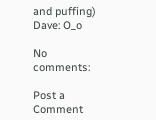and puffing)
Dave: O_o

No comments:

Post a Comment